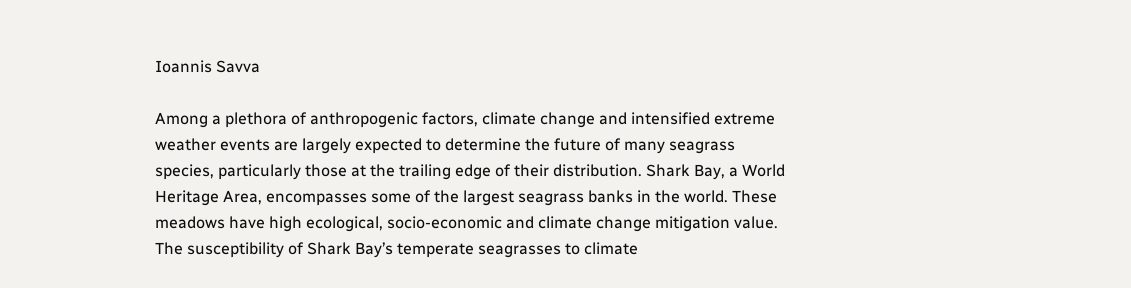Ioannis Savva

Among a plethora of anthropogenic factors, climate change and intensified extreme weather events are largely expected to determine the future of many seagrass species, particularly those at the trailing edge of their distribution. Shark Bay, a World Heritage Area, encompasses some of the largest seagrass banks in the world. These meadows have high ecological, socio-economic and climate change mitigation value. The susceptibility of Shark Bay’s temperate seagrasses to climate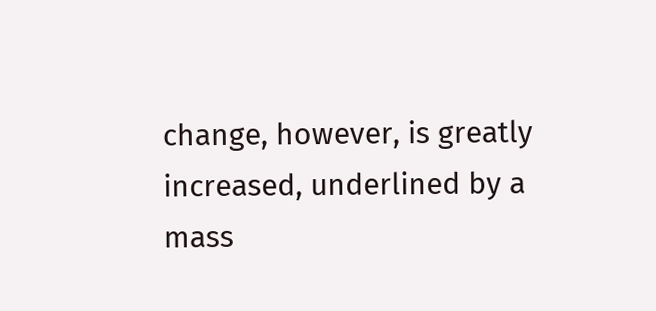change, however, is greatly increased, underlined by a mass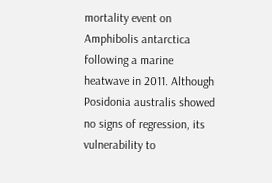mortality event on Amphibolis antarctica following a marine heatwave in 2011. Although Posidonia australis showed no signs of regression, its vulnerability to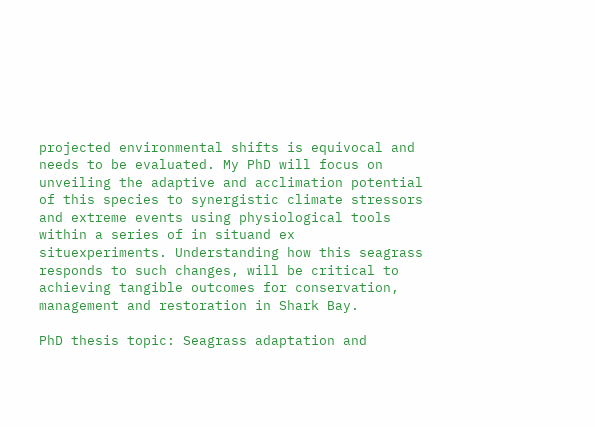projected environmental shifts is equivocal and needs to be evaluated. My PhD will focus on unveiling the adaptive and acclimation potential of this species to synergistic climate stressors and extreme events using physiological tools within a series of in situand ex situexperiments. Understanding how this seagrass responds to such changes, will be critical to achieving tangible outcomes for conservation, management and restoration in Shark Bay.

PhD thesis topic: Seagrass adaptation and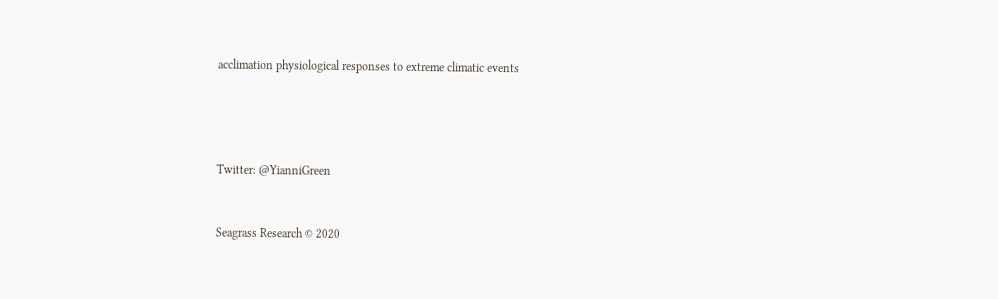acclimation physiological responses to extreme climatic events




Twitter: @YianniGreen


Seagrass Research © 2020